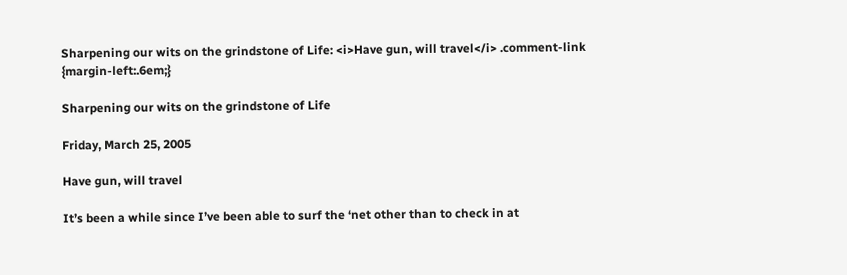Sharpening our wits on the grindstone of Life: <i>Have gun, will travel</i> .comment-link {margin-left:.6em;}

Sharpening our wits on the grindstone of Life

Friday, March 25, 2005

Have gun, will travel

It’s been a while since I’ve been able to surf the ‘net other than to check in at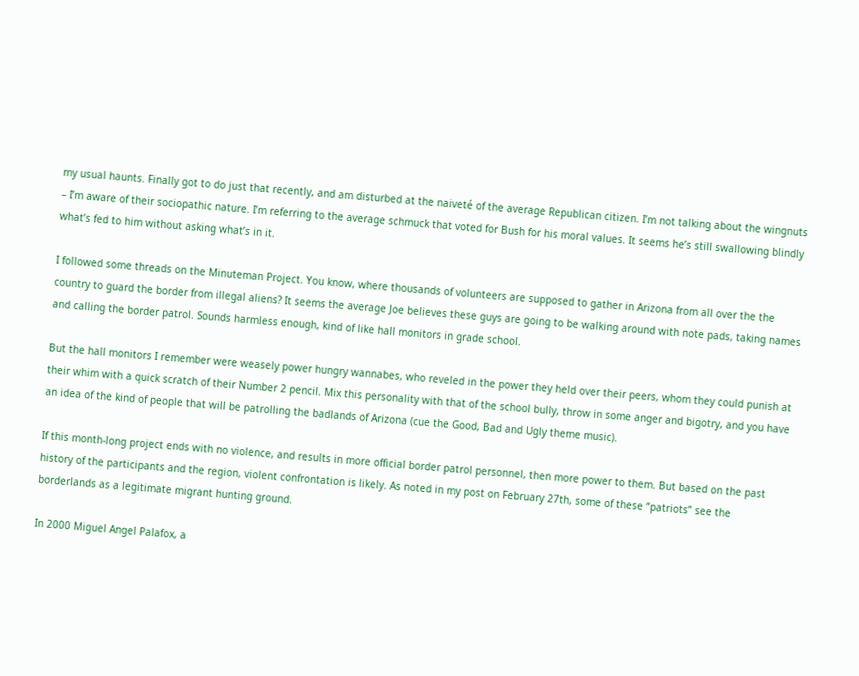my usual haunts. Finally got to do just that recently, and am disturbed at the naiveté of the average Republican citizen. I’m not talking about the wingnuts – I’m aware of their sociopathic nature. I’m referring to the average schmuck that voted for Bush for his moral values. It seems he’s still swallowing blindly what’s fed to him without asking what’s in it.

I followed some threads on the Minuteman Project. You know, where thousands of volunteers are supposed to gather in Arizona from all over the the country to guard the border from illegal aliens? It seems the average Joe believes these guys are going to be walking around with note pads, taking names and calling the border patrol. Sounds harmless enough, kind of like hall monitors in grade school.

But the hall monitors I remember were weasely power hungry wannabes, who reveled in the power they held over their peers, whom they could punish at their whim with a quick scratch of their Number 2 pencil. Mix this personality with that of the school bully, throw in some anger and bigotry, and you have an idea of the kind of people that will be patrolling the badlands of Arizona (cue the Good, Bad and Ugly theme music).

If this month-long project ends with no violence, and results in more official border patrol personnel, then more power to them. But based on the past history of the participants and the region, violent confrontation is likely. As noted in my post on February 27th, some of these “patriots” see the borderlands as a legitimate migrant hunting ground.

In 2000 Miguel Angel Palafox, a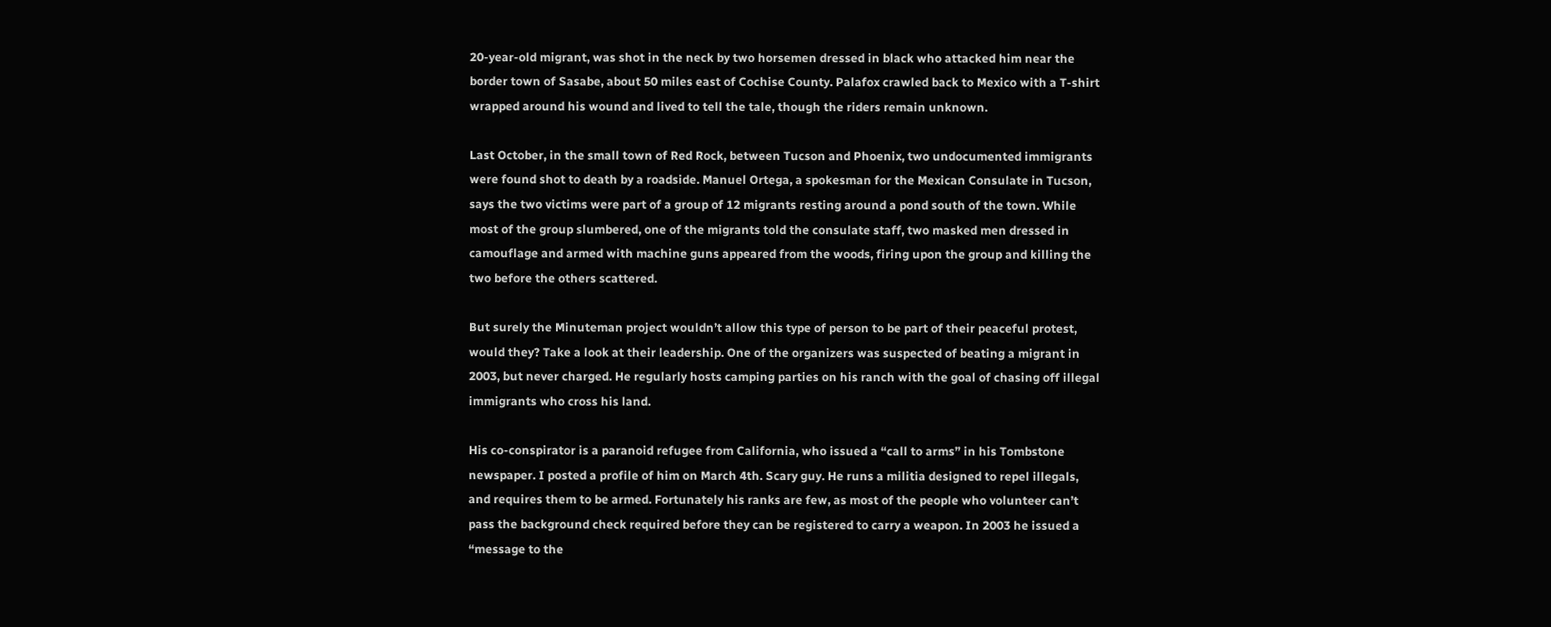20-year-old migrant, was shot in the neck by two horsemen dressed in black who attacked him near the border town of Sasabe, about 50 miles east of Cochise County. Palafox crawled back to Mexico with a T-shirt wrapped around his wound and lived to tell the tale, though the riders remain unknown.

Last October, in the small town of Red Rock, between Tucson and Phoenix, two undocumented immigrants were found shot to death by a roadside. Manuel Ortega, a spokesman for the Mexican Consulate in Tucson, says the two victims were part of a group of 12 migrants resting around a pond south of the town. While most of the group slumbered, one of the migrants told the consulate staff, two masked men dressed in camouflage and armed with machine guns appeared from the woods, firing upon the group and killing the two before the others scattered.

But surely the Minuteman project wouldn’t allow this type of person to be part of their peaceful protest, would they? Take a look at their leadership. One of the organizers was suspected of beating a migrant in 2003, but never charged. He regularly hosts camping parties on his ranch with the goal of chasing off illegal immigrants who cross his land.

His co-conspirator is a paranoid refugee from California, who issued a “call to arms” in his Tombstone newspaper. I posted a profile of him on March 4th. Scary guy. He runs a militia designed to repel illegals, and requires them to be armed. Fortunately his ranks are few, as most of the people who volunteer can’t pass the background check required before they can be registered to carry a weapon. In 2003 he issued a “message to the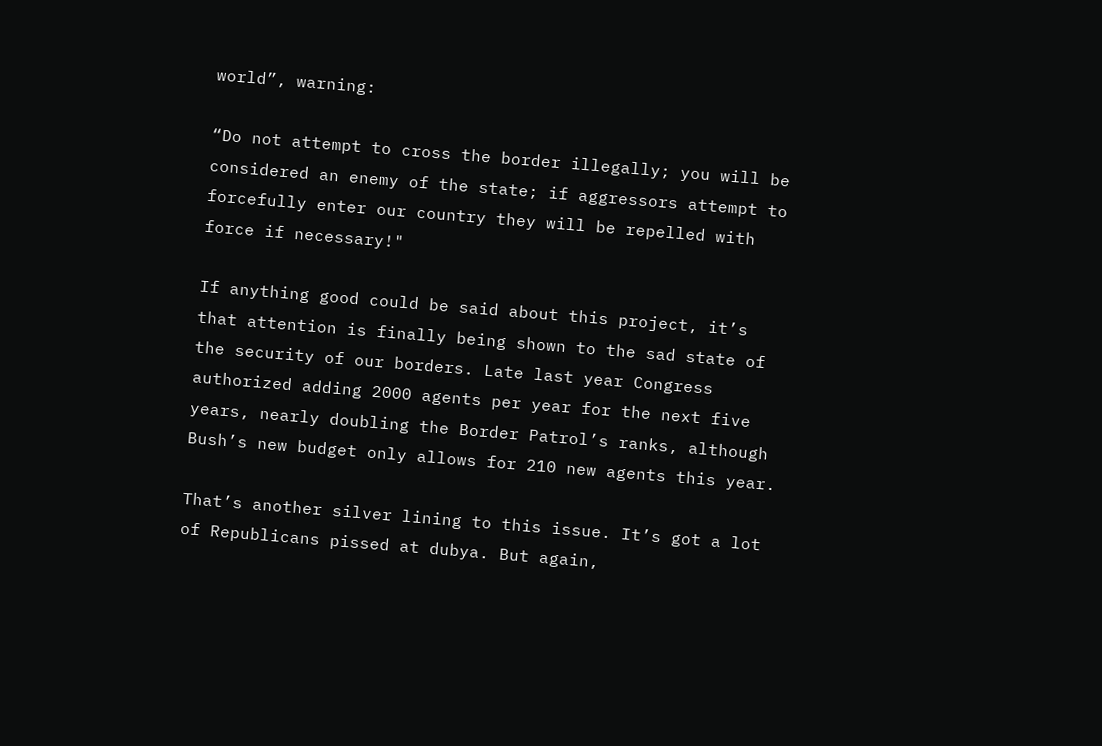world”, warning:

“Do not attempt to cross the border illegally; you will be considered an enemy of the state; if aggressors attempt to forcefully enter our country they will be repelled with force if necessary!"

If anything good could be said about this project, it’s that attention is finally being shown to the sad state of the security of our borders. Late last year Congress authorized adding 2000 agents per year for the next five years, nearly doubling the Border Patrol’s ranks, although Bush’s new budget only allows for 210 new agents this year.

That’s another silver lining to this issue. It’s got a lot of Republicans pissed at dubya. But again,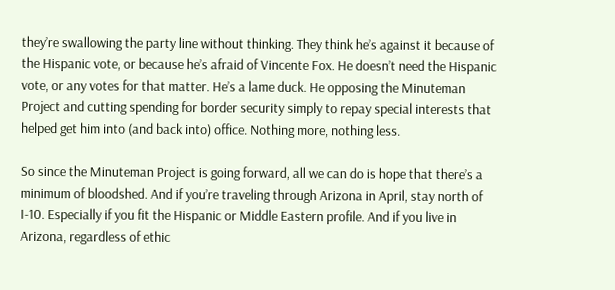they’re swallowing the party line without thinking. They think he’s against it because of the Hispanic vote, or because he’s afraid of Vincente Fox. He doesn’t need the Hispanic vote, or any votes for that matter. He’s a lame duck. He opposing the Minuteman Project and cutting spending for border security simply to repay special interests that helped get him into (and back into) office. Nothing more, nothing less.

So since the Minuteman Project is going forward, all we can do is hope that there’s a minimum of bloodshed. And if you’re traveling through Arizona in April, stay north of I-10. Especially if you fit the Hispanic or Middle Eastern profile. And if you live in Arizona, regardless of ethic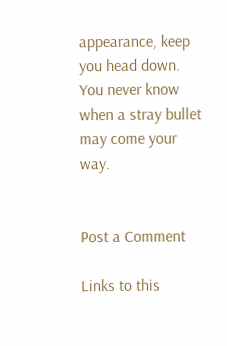appearance, keep you head down. You never know when a stray bullet may come your way.


Post a Comment

Links to this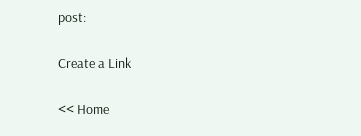post:

Create a Link

<< Home